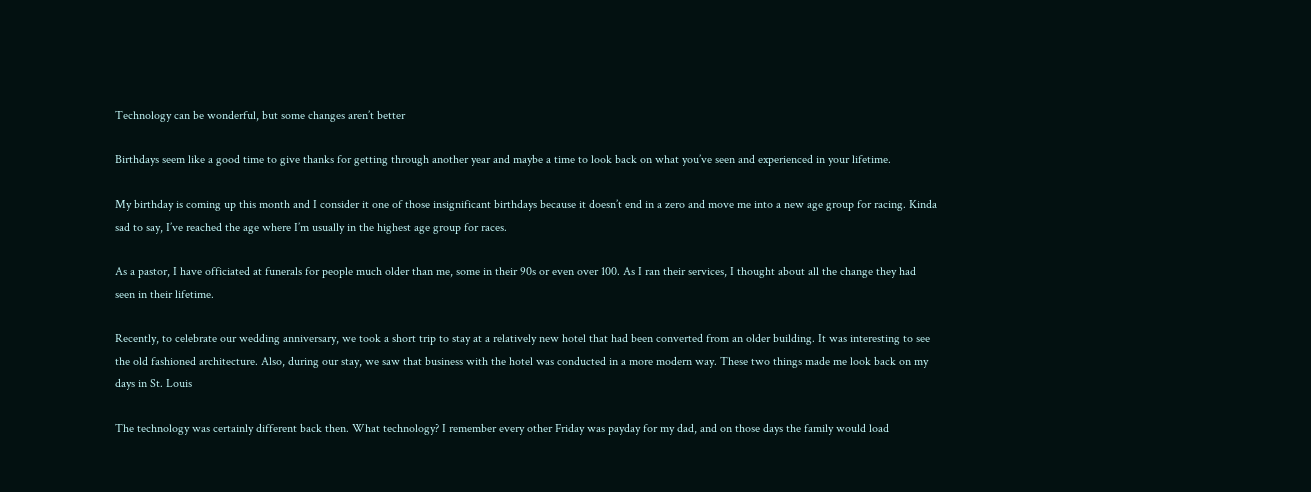Technology can be wonderful, but some changes aren’t better

Birthdays seem like a good time to give thanks for getting through another year and maybe a time to look back on what you’ve seen and experienced in your lifetime.

My birthday is coming up this month and I consider it one of those insignificant birthdays because it doesn’t end in a zero and move me into a new age group for racing. Kinda sad to say, I’ve reached the age where I’m usually in the highest age group for races.

As a pastor, I have officiated at funerals for people much older than me, some in their 90s or even over 100. As I ran their services, I thought about all the change they had seen in their lifetime.

Recently, to celebrate our wedding anniversary, we took a short trip to stay at a relatively new hotel that had been converted from an older building. It was interesting to see the old fashioned architecture. Also, during our stay, we saw that business with the hotel was conducted in a more modern way. These two things made me look back on my days in St. Louis

The technology was certainly different back then. What technology? I remember every other Friday was payday for my dad, and on those days the family would load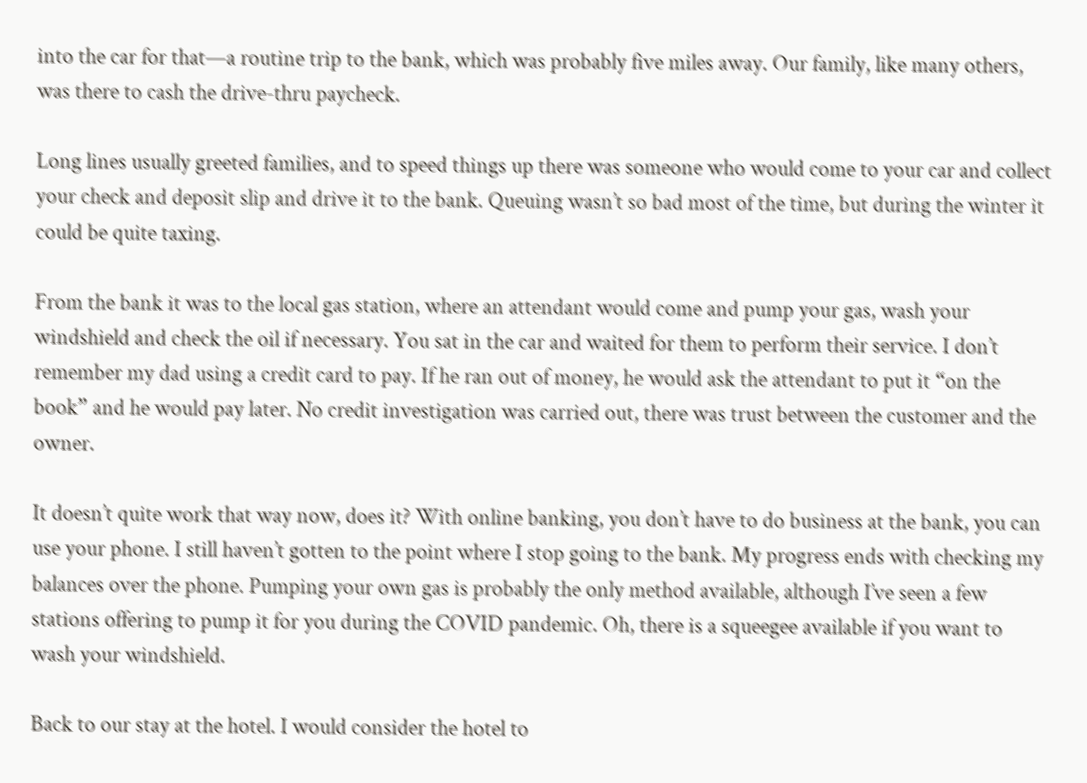into the car for that—a routine trip to the bank, which was probably five miles away. Our family, like many others, was there to cash the drive-thru paycheck.

Long lines usually greeted families, and to speed things up there was someone who would come to your car and collect your check and deposit slip and drive it to the bank. Queuing wasn’t so bad most of the time, but during the winter it could be quite taxing.

From the bank it was to the local gas station, where an attendant would come and pump your gas, wash your windshield and check the oil if necessary. You sat in the car and waited for them to perform their service. I don’t remember my dad using a credit card to pay. If he ran out of money, he would ask the attendant to put it “on the book” and he would pay later. No credit investigation was carried out, there was trust between the customer and the owner.

It doesn’t quite work that way now, does it? With online banking, you don’t have to do business at the bank, you can use your phone. I still haven’t gotten to the point where I stop going to the bank. My progress ends with checking my balances over the phone. Pumping your own gas is probably the only method available, although I’ve seen a few stations offering to pump it for you during the COVID pandemic. Oh, there is a squeegee available if you want to wash your windshield.

Back to our stay at the hotel. I would consider the hotel to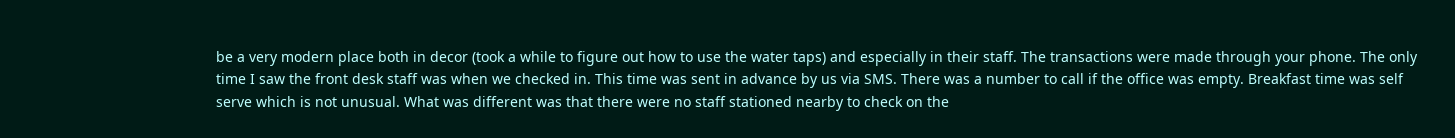be a very modern place both in decor (took a while to figure out how to use the water taps) and especially in their staff. The transactions were made through your phone. The only time I saw the front desk staff was when we checked in. This time was sent in advance by us via SMS. There was a number to call if the office was empty. Breakfast time was self serve which is not unusual. What was different was that there were no staff stationed nearby to check on the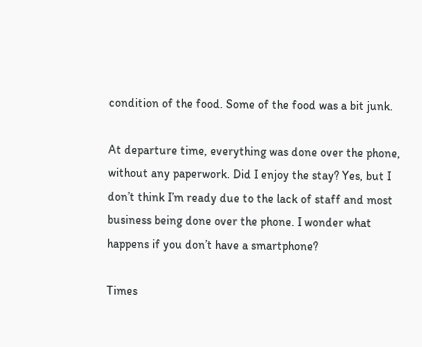condition of the food. Some of the food was a bit junk.

At departure time, everything was done over the phone, without any paperwork. Did I enjoy the stay? Yes, but I don’t think I’m ready due to the lack of staff and most business being done over the phone. I wonder what happens if you don’t have a smartphone?

Times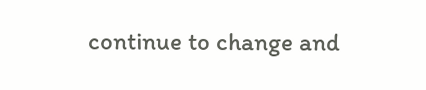continue to change and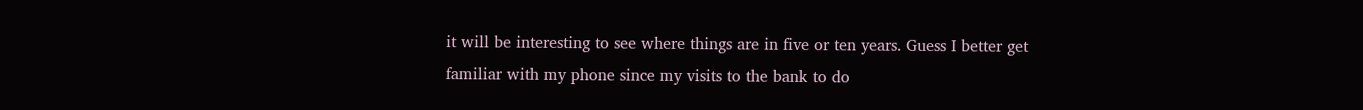it will be interesting to see where things are in five or ten years. Guess I better get familiar with my phone since my visits to the bank to do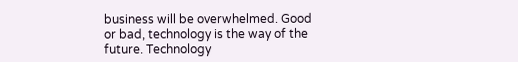business will be overwhelmed. Good or bad, technology is the way of the future. Technology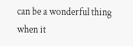can be a wonderful thing when it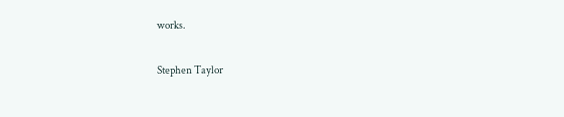works.

Stephen Taylor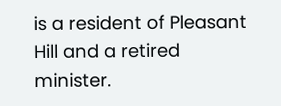is a resident of Pleasant Hill and a retired minister.